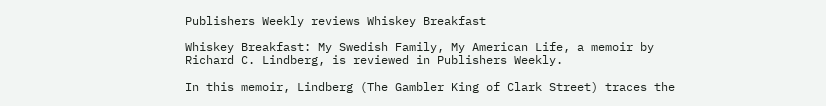Publishers Weekly reviews Whiskey Breakfast

Whiskey Breakfast: My Swedish Family, My American Life, a memoir by Richard C. Lindberg, is reviewed in Publishers Weekly.

In this memoir, Lindberg (The Gambler King of Clark Street) traces the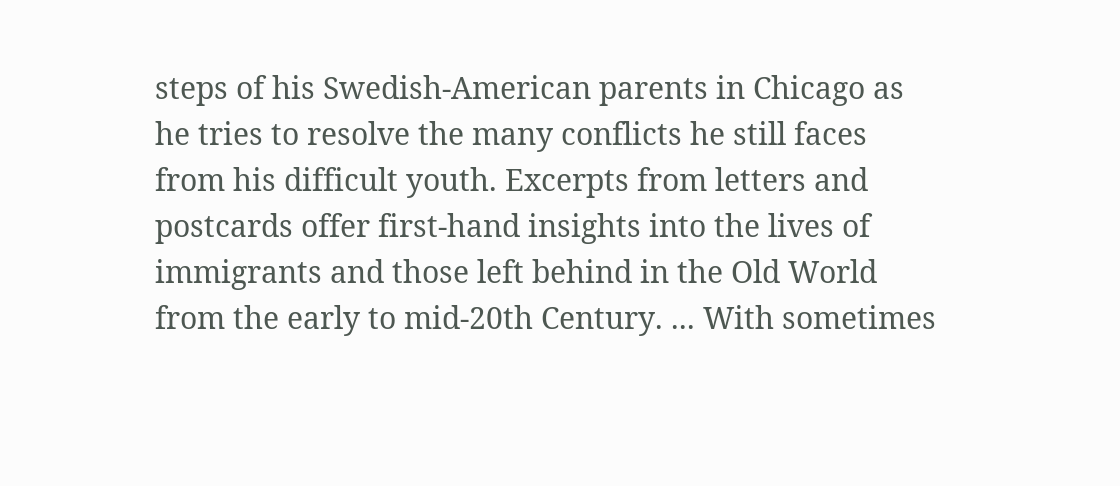steps of his Swedish-American parents in Chicago as he tries to resolve the many conflicts he still faces from his difficult youth. Excerpts from letters and postcards offer first-hand insights into the lives of immigrants and those left behind in the Old World from the early to mid-20th Century. ... With sometimes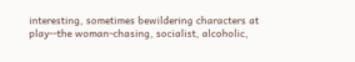interesting, sometimes bewildering characters at play--the woman-chasing, socialist, alcoholic,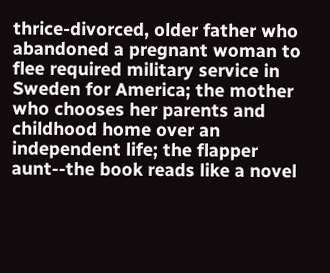thrice-divorced, older father who abandoned a pregnant woman to flee required military service in Sweden for America; the mother who chooses her parents and childhood home over an independent life; the flapper aunt--the book reads like a novel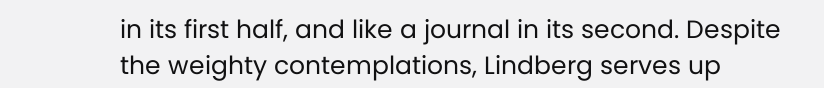in its first half, and like a journal in its second. Despite the weighty contemplations, Lindberg serves up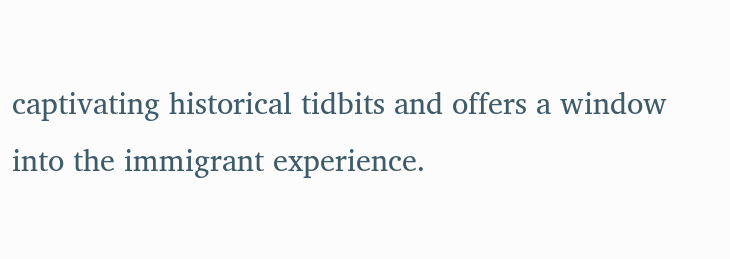captivating historical tidbits and offers a window into the immigrant experience.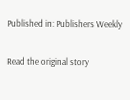Published in: Publishers Weekly

Read the original story